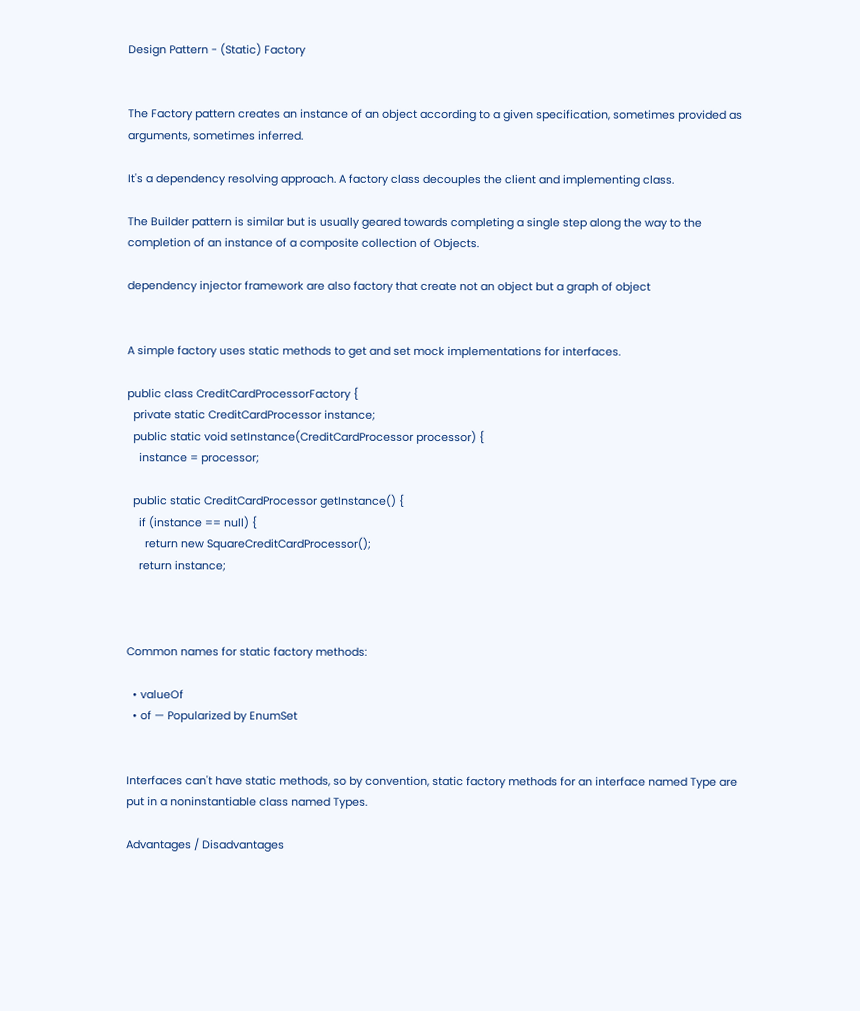Design Pattern - (Static) Factory


The Factory pattern creates an instance of an object according to a given specification, sometimes provided as arguments, sometimes inferred.

It's a dependency resolving approach. A factory class decouples the client and implementing class.

The Builder pattern is similar but is usually geared towards completing a single step along the way to the completion of an instance of a composite collection of Objects.

dependency injector framework are also factory that create not an object but a graph of object


A simple factory uses static methods to get and set mock implementations for interfaces.

public class CreditCardProcessorFactory {
  private static CreditCardProcessor instance;
  public static void setInstance(CreditCardProcessor processor) {
    instance = processor;

  public static CreditCardProcessor getInstance() {
    if (instance == null) {
      return new SquareCreditCardProcessor();
    return instance;



Common names for static factory methods:

  • valueOf
  • of — Popularized by EnumSet


Interfaces can't have static methods, so by convention, static factory methods for an interface named Type are put in a noninstantiable class named Types.

Advantages / Disadvantages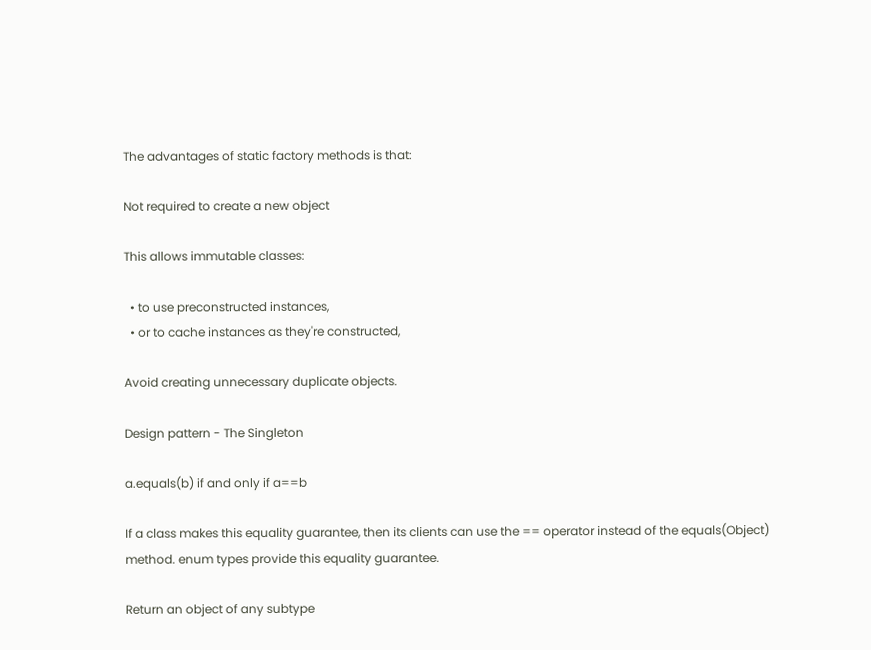The advantages of static factory methods is that:

Not required to create a new object

This allows immutable classes:

  • to use preconstructed instances,
  • or to cache instances as they're constructed,

Avoid creating unnecessary duplicate objects.

Design pattern - The Singleton

a.equals(b) if and only if a==b

If a class makes this equality guarantee, then its clients can use the == operator instead of the equals(Object) method. enum types provide this equality guarantee.

Return an object of any subtype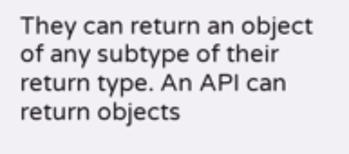They can return an object of any subtype of their return type. An API can return objects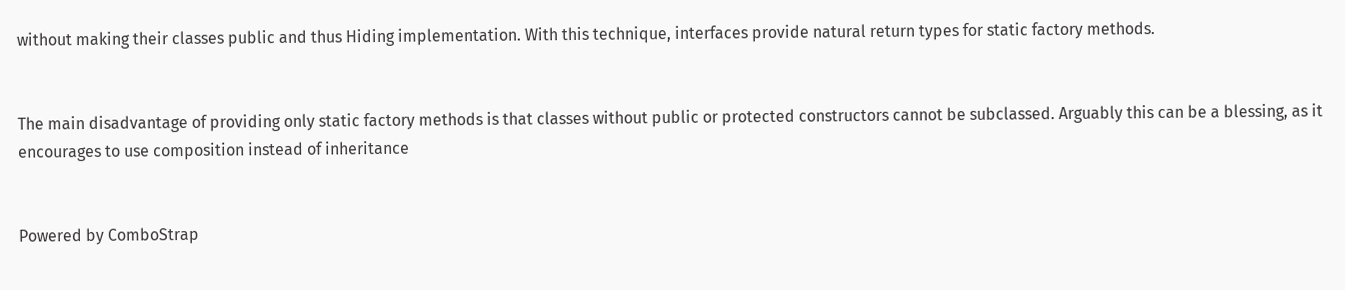without making their classes public and thus Hiding implementation. With this technique, interfaces provide natural return types for static factory methods.


The main disadvantage of providing only static factory methods is that classes without public or protected constructors cannot be subclassed. Arguably this can be a blessing, as it encourages to use composition instead of inheritance


Powered by ComboStrap